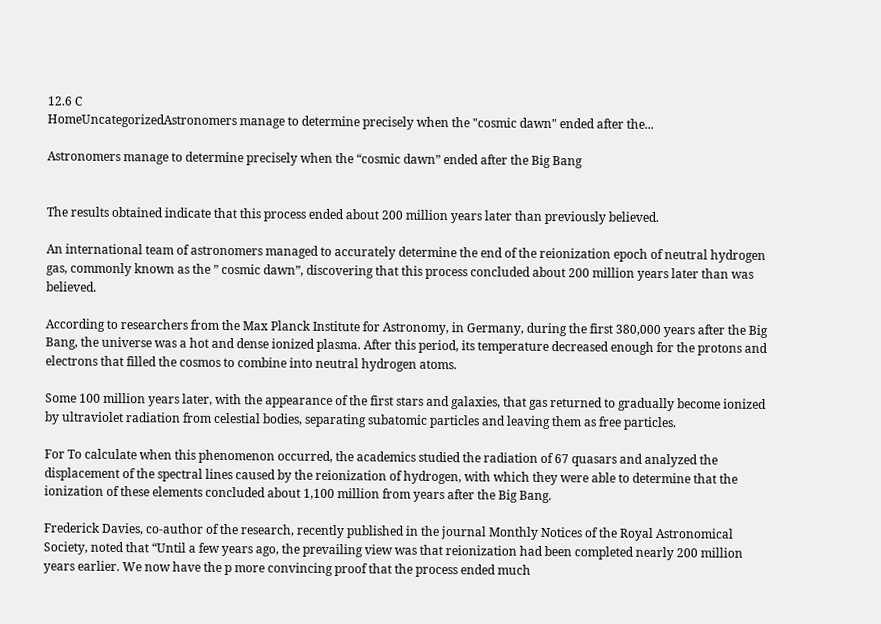12.6 C
HomeUncategorizedAstronomers manage to determine precisely when the "cosmic dawn" ended after the...

Astronomers manage to determine precisely when the “cosmic dawn” ended after the Big Bang


The results obtained indicate that this process ended about 200 million years later than previously believed.

An international team of astronomers managed to accurately determine the end of the reionization epoch of neutral hydrogen gas, commonly known as the ” cosmic dawn”, discovering that this process concluded about 200 million years later than was believed.

According to researchers from the Max Planck Institute for Astronomy, in Germany, during the first 380,000 years after the Big Bang, the universe was a hot and dense ionized plasma. After this period, its temperature decreased enough for the protons and electrons that filled the cosmos to combine into neutral hydrogen atoms.

Some 100 million years later, with the appearance of the first stars and galaxies, that gas returned to gradually become ionized by ultraviolet radiation from celestial bodies, separating subatomic particles and leaving them as free particles.

For To calculate when this phenomenon occurred, the academics studied the radiation of 67 quasars and analyzed the displacement of the spectral lines caused by the reionization of hydrogen, with which they were able to determine that the ionization of these elements concluded about 1,100 million from years after the Big Bang.

Frederick Davies, co-author of the research, recently published in the journal Monthly Notices of the Royal Astronomical Society, noted that “Until a few years ago, the prevailing view was that reionization had been completed nearly 200 million years earlier. We now have the p more convincing proof that the process ended much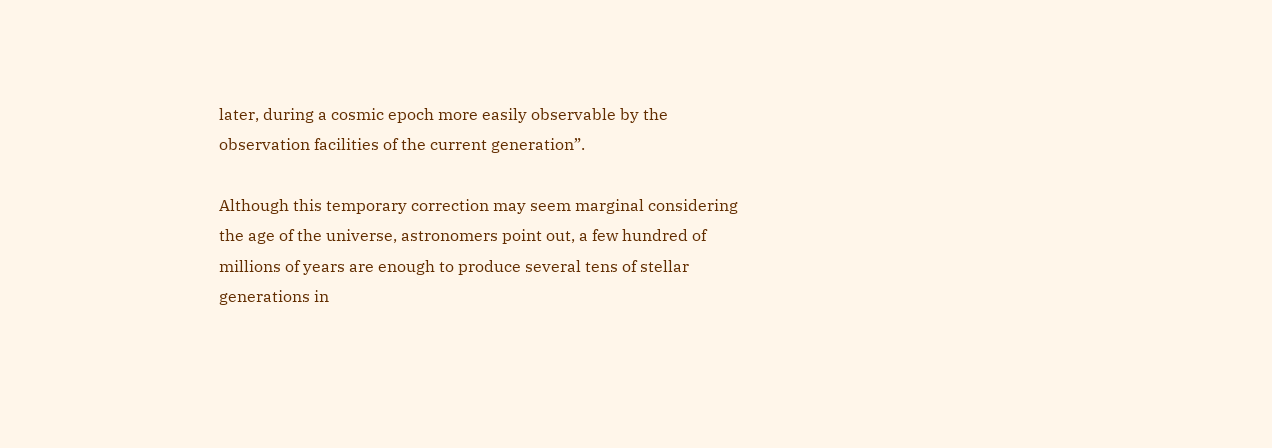later, during a cosmic epoch more easily observable by the observation facilities of the current generation”.

Although this temporary correction may seem marginal considering the age of the universe, astronomers point out, a few hundred of millions of years are enough to produce several tens of stellar generations in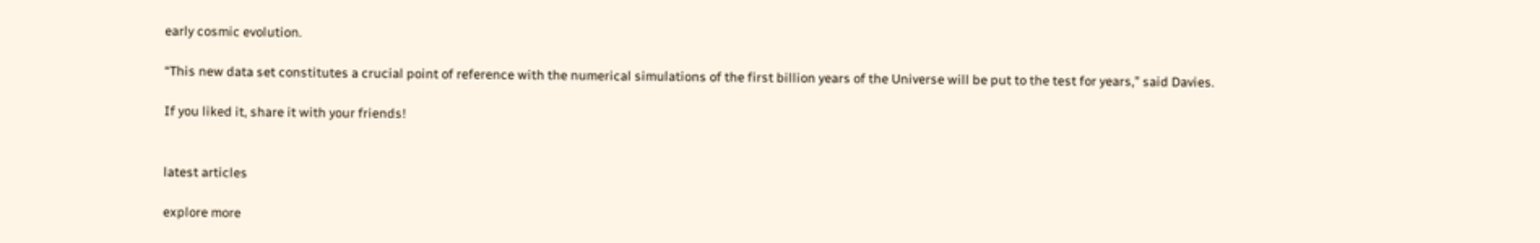early cosmic evolution.

“This new data set constitutes a crucial point of reference with the numerical simulations of the first billion years of the Universe will be put to the test for years,” said Davies.

If you liked it, share it with your friends!


latest articles

explore more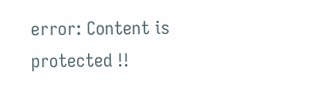error: Content is protected !!